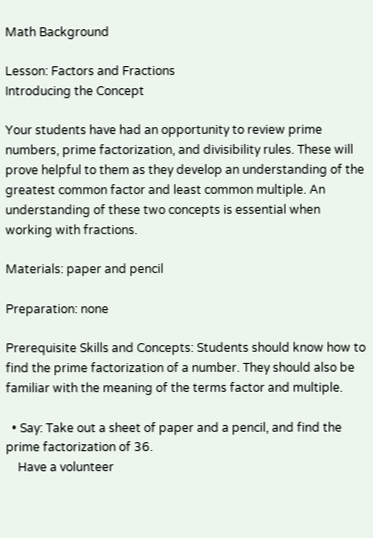Math Background

Lesson: Factors and Fractions
Introducing the Concept

Your students have had an opportunity to review prime numbers, prime factorization, and divisibility rules. These will prove helpful to them as they develop an understanding of the greatest common factor and least common multiple. An understanding of these two concepts is essential when working with fractions.

Materials: paper and pencil

Preparation: none

Prerequisite Skills and Concepts: Students should know how to find the prime factorization of a number. They should also be familiar with the meaning of the terms factor and multiple.

  • Say: Take out a sheet of paper and a pencil, and find the prime factorization of 36.
    Have a volunteer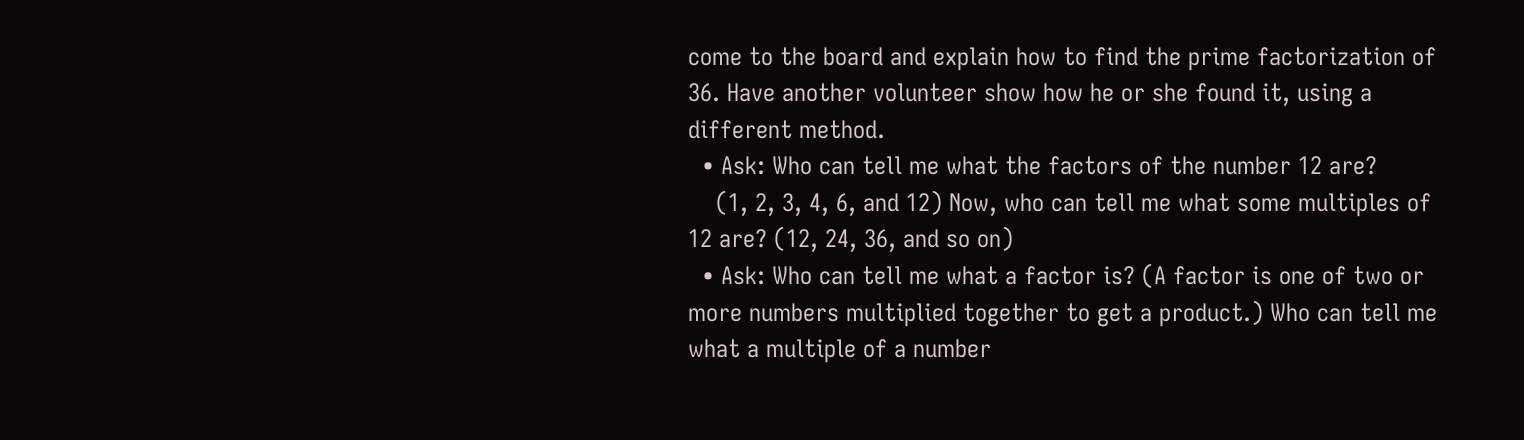come to the board and explain how to find the prime factorization of 36. Have another volunteer show how he or she found it, using a different method.
  • Ask: Who can tell me what the factors of the number 12 are?
    (1, 2, 3, 4, 6, and 12) Now, who can tell me what some multiples of 12 are? (12, 24, 36, and so on)
  • Ask: Who can tell me what a factor is? (A factor is one of two or more numbers multiplied together to get a product.) Who can tell me what a multiple of a number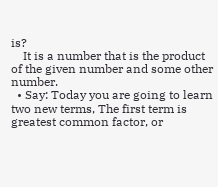is?
    It is a number that is the product of the given number and some other number.
  • Say: Today you are going to learn two new terms, The first term is greatest common factor, or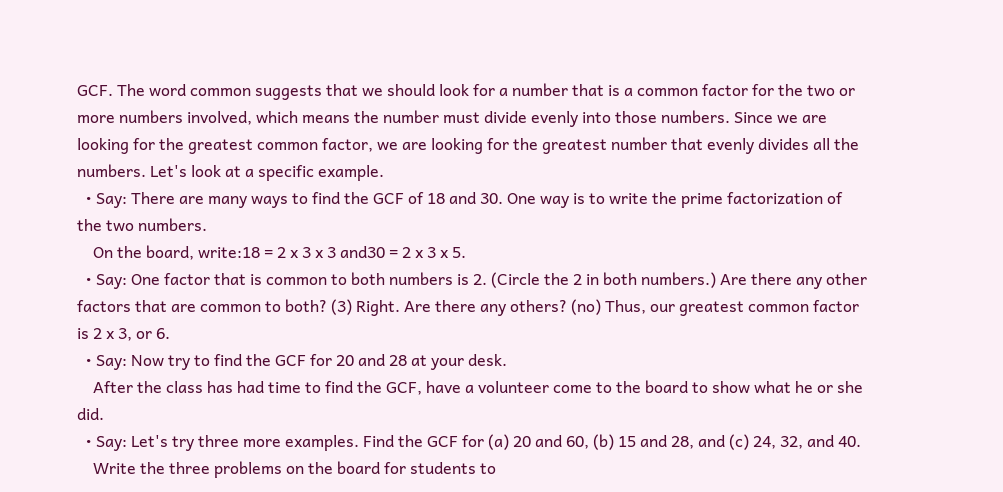GCF. The word common suggests that we should look for a number that is a common factor for the two or more numbers involved, which means the number must divide evenly into those numbers. Since we are looking for the greatest common factor, we are looking for the greatest number that evenly divides all the numbers. Let's look at a specific example.
  • Say: There are many ways to find the GCF of 18 and 30. One way is to write the prime factorization of the two numbers.
    On the board, write:18 = 2 x 3 x 3 and30 = 2 x 3 x 5.
  • Say: One factor that is common to both numbers is 2. (Circle the 2 in both numbers.) Are there any other factors that are common to both? (3) Right. Are there any others? (no) Thus, our greatest common factor is 2 x 3, or 6.
  • Say: Now try to find the GCF for 20 and 28 at your desk.
    After the class has had time to find the GCF, have a volunteer come to the board to show what he or she did.
  • Say: Let's try three more examples. Find the GCF for (a) 20 and 60, (b) 15 and 28, and (c) 24, 32, and 40.
    Write the three problems on the board for students to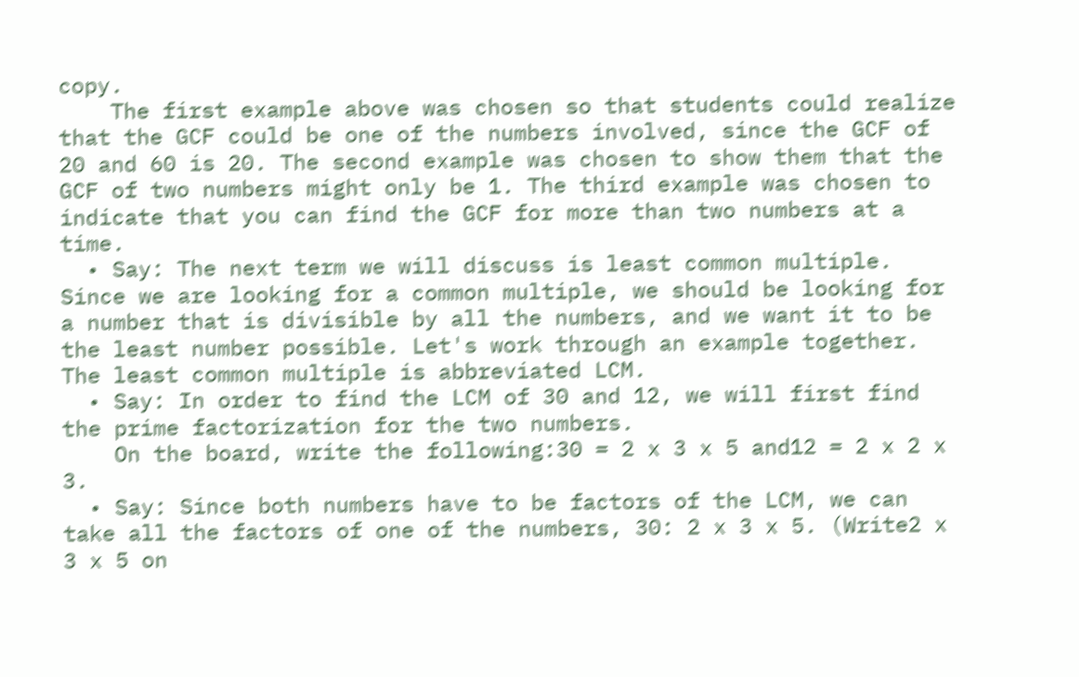copy.
    The first example above was chosen so that students could realize that the GCF could be one of the numbers involved, since the GCF of 20 and 60 is 20. The second example was chosen to show them that the GCF of two numbers might only be 1. The third example was chosen to indicate that you can find the GCF for more than two numbers at a time.
  • Say: The next term we will discuss is least common multiple. Since we are looking for a common multiple, we should be looking for a number that is divisible by all the numbers, and we want it to be the least number possible. Let's work through an example together. The least common multiple is abbreviated LCM.
  • Say: In order to find the LCM of 30 and 12, we will first find the prime factorization for the two numbers.
    On the board, write the following:30 = 2 x 3 x 5 and12 = 2 x 2 x 3.
  • Say: Since both numbers have to be factors of the LCM, we can take all the factors of one of the numbers, 30: 2 x 3 x 5. (Write2 x 3 x 5 on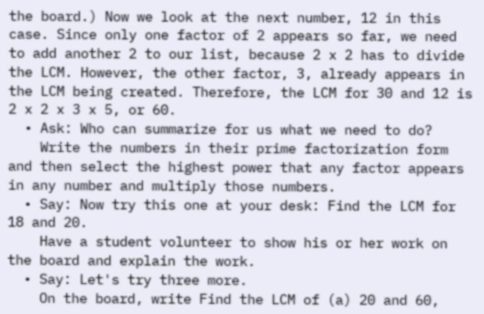the board.) Now we look at the next number, 12 in this case. Since only one factor of 2 appears so far, we need to add another 2 to our list, because 2 x 2 has to divide the LCM. However, the other factor, 3, already appears in the LCM being created. Therefore, the LCM for 30 and 12 is 2 x 2 x 3 x 5, or 60.
  • Ask: Who can summarize for us what we need to do?
    Write the numbers in their prime factorization form and then select the highest power that any factor appears in any number and multiply those numbers.
  • Say: Now try this one at your desk: Find the LCM for 18 and 20.
    Have a student volunteer to show his or her work on the board and explain the work.
  • Say: Let's try three more.
    On the board, write Find the LCM of (a) 20 and 60,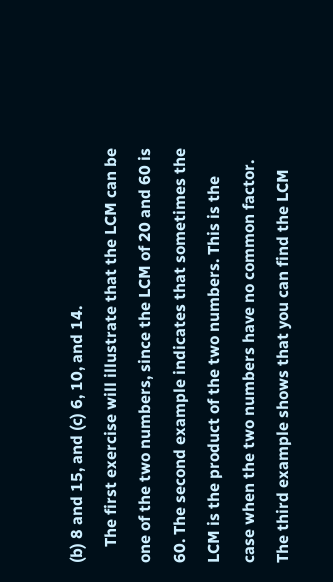(b) 8 and 15, and (c) 6, 10, and 14.
    The first exercise will illustrate that the LCM can be one of the two numbers, since the LCM of 20 and 60 is 60. The second example indicates that sometimes the LCM is the product of the two numbers. This is the case when the two numbers have no common factor. The third example shows that you can find the LCM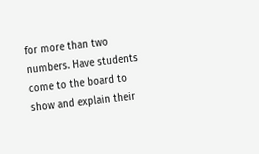for more than two numbers. Have students come to the board to show and explain their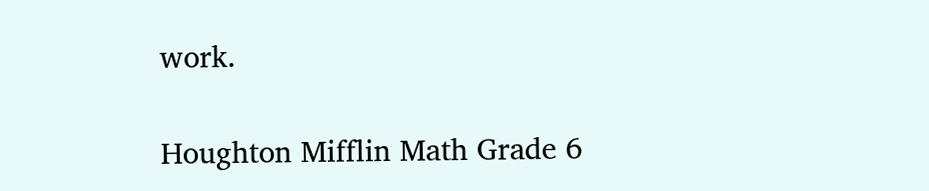work.

Houghton Mifflin Math Grade 6